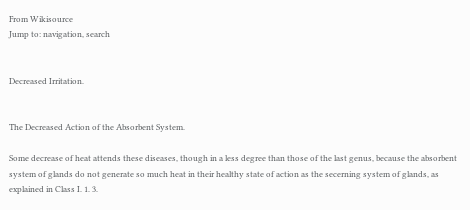From Wikisource
Jump to: navigation, search


Decreased Irritation.


The Decreased Action of the Absorbent System.

Some decrease of heat attends these diseases, though in a less degree than those of the last genus, because the absorbent system of glands do not generate so much heat in their healthy state of action as the secerning system of glands, as explained in Class I. 1. 3.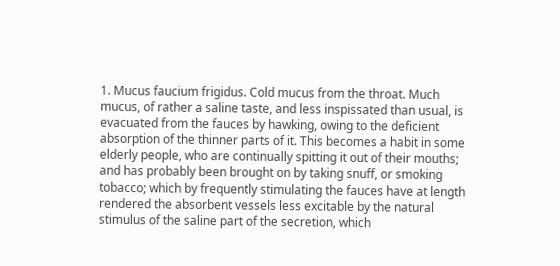1. Mucus faucium frigidus. Cold mucus from the throat. Much mucus, of rather a saline taste, and less inspissated than usual, is evacuated from the fauces by hawking, owing to the deficient absorption of the thinner parts of it. This becomes a habit in some elderly people, who are continually spitting it out of their mouths; and has probably been brought on by taking snuff, or smoking tobacco; which by frequently stimulating the fauces have at length rendered the absorbent vessels less excitable by the natural stimulus of the saline part of the secretion, which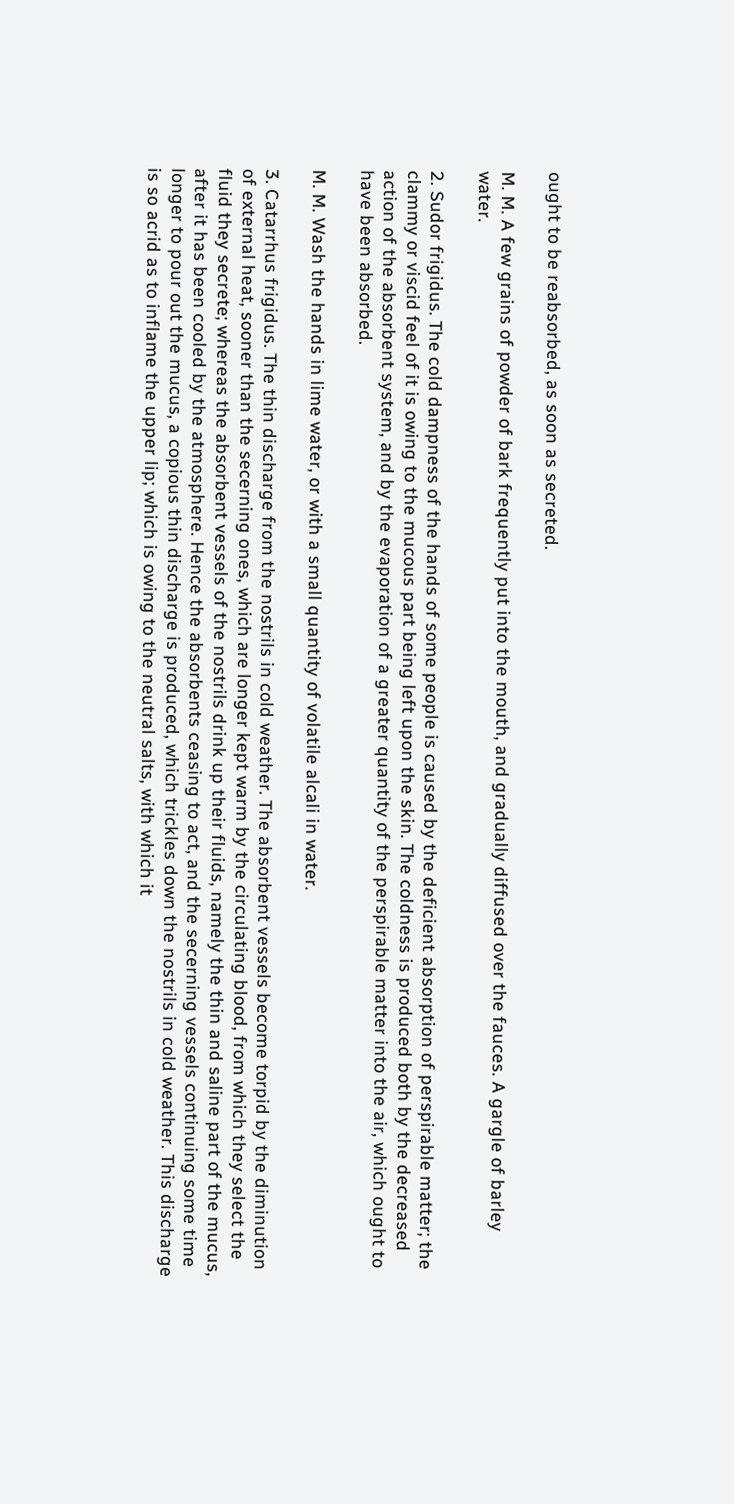ought to be reabsorbed, as soon as secreted.

M. M. A few grains of powder of bark frequently put into the mouth, and gradually diffused over the fauces. A gargle of barley water.

2. Sudor frigidus. The cold dampness of the hands of some people is caused by the deficient absorption of perspirable matter; the clammy or viscid feel of it is owing to the mucous part being left upon the skin. The coldness is produced both by the decreased action of the absorbent system, and by the evaporation of a greater quantity of the perspirable matter into the air, which ought to have been absorbed.

M. M. Wash the hands in lime water, or with a small quantity of volatile alcali in water.

3. Catarrhus frigidus. The thin discharge from the nostrils in cold weather. The absorbent vessels become torpid by the diminution of external heat, sooner than the secerning ones, which are longer kept warm by the circulating blood, from which they select the fluid they secrete; whereas the absorbent vessels of the nostrils drink up their fluids, namely the thin and saline part of the mucus, after it has been cooled by the atmosphere. Hence the absorbents ceasing to act, and the secerning vessels continuing some time longer to pour out the mucus, a copious thin discharge is produced, which trickles down the nostrils in cold weather. This discharge is so acrid as to inflame the upper lip; which is owing to the neutral salts, with which it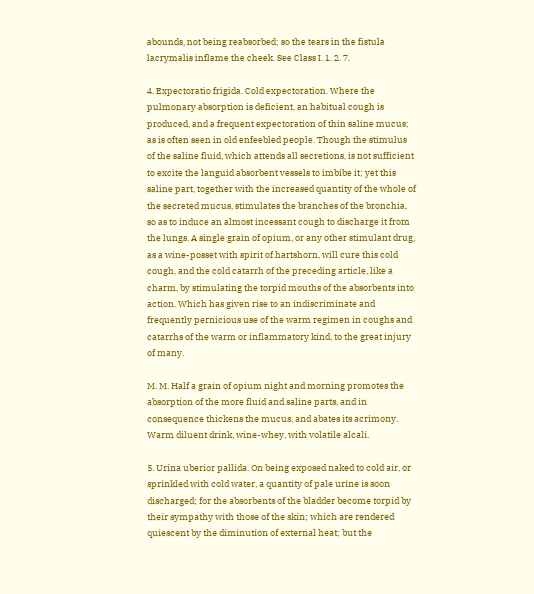abounds, not being reabsorbed; so the tears in the fistula lacrymalis inflame the cheek. See Class I. 1. 2. 7.

4. Expectoratio frigida. Cold expectoration. Where the pulmonary absorption is deficient, an habitual cough is produced, and a frequent expectoration of thin saline mucus; as is often seen in old enfeebled people. Though the stimulus of the saline fluid, which attends all secretions, is not sufficient to excite the languid absorbent vessels to imbibe it; yet this saline part, together with the increased quantity of the whole of the secreted mucus, stimulates the branches of the bronchia, so as to induce an almost incessant cough to discharge it from the lungs. A single grain of opium, or any other stimulant drug, as a wine-posset with spirit of hartshorn, will cure this cold cough, and the cold catarrh of the preceding article, like a charm, by stimulating the torpid mouths of the absorbents into action. Which has given rise to an indiscriminate and frequently pernicious use of the warm regimen in coughs and catarrhs of the warm or inflammatory kind, to the great injury of many.

M. M. Half a grain of opium night and morning promotes the absorption of the more fluid and saline parts, and in consequence thickens the mucus, and abates its acrimony. Warm diluent drink, wine-whey, with volatile alcali.

5. Urina uberior pallida. On being exposed naked to cold air, or sprinkled with cold water, a quantity of pale urine is soon discharged; for the absorbents of the bladder become torpid by their sympathy with those of the skin; which are rendered quiescent by the diminution of external heat; but the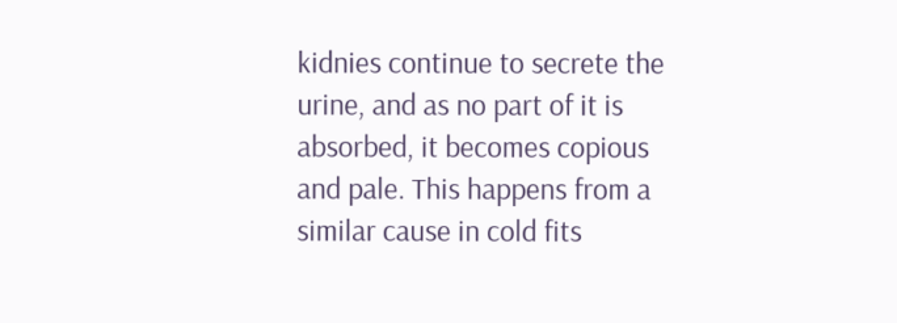kidnies continue to secrete the urine, and as no part of it is absorbed, it becomes copious and pale. This happens from a similar cause in cold fits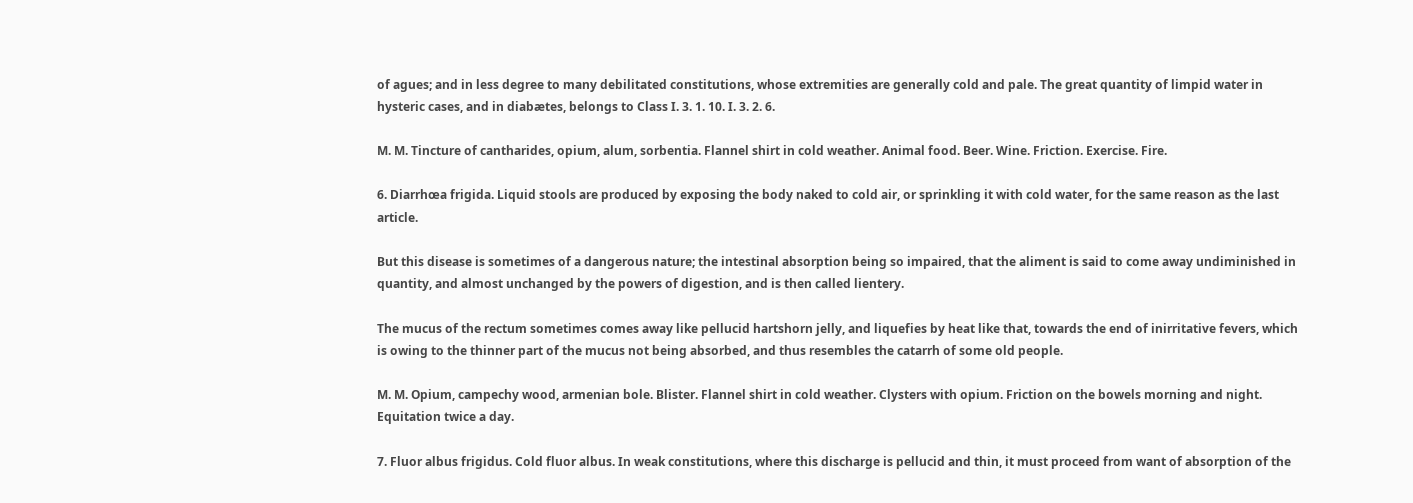of agues; and in less degree to many debilitated constitutions, whose extremities are generally cold and pale. The great quantity of limpid water in hysteric cases, and in diabætes, belongs to Class I. 3. 1. 10. I. 3. 2. 6.

M. M. Tincture of cantharides, opium, alum, sorbentia. Flannel shirt in cold weather. Animal food. Beer. Wine. Friction. Exercise. Fire.

6. Diarrhœa frigida. Liquid stools are produced by exposing the body naked to cold air, or sprinkling it with cold water, for the same reason as the last article.

But this disease is sometimes of a dangerous nature; the intestinal absorption being so impaired, that the aliment is said to come away undiminished in quantity, and almost unchanged by the powers of digestion, and is then called lientery.

The mucus of the rectum sometimes comes away like pellucid hartshorn jelly, and liquefies by heat like that, towards the end of inirritative fevers, which is owing to the thinner part of the mucus not being absorbed, and thus resembles the catarrh of some old people.

M. M. Opium, campechy wood, armenian bole. Blister. Flannel shirt in cold weather. Clysters with opium. Friction on the bowels morning and night. Equitation twice a day.

7. Fluor albus frigidus. Cold fluor albus. In weak constitutions, where this discharge is pellucid and thin, it must proceed from want of absorption of the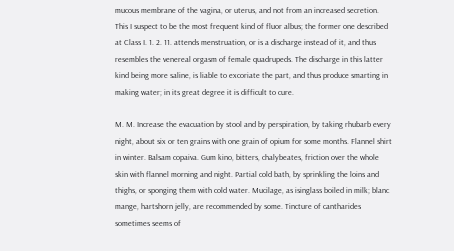mucous membrane of the vagina, or uterus, and not from an increased secretion. This I suspect to be the most frequent kind of fluor albus; the former one described at Class I. 1. 2. 11. attends menstruation, or is a discharge instead of it, and thus resembles the venereal orgasm of female quadrupeds. The discharge in this latter kind being more saline, is liable to excoriate the part, and thus produce smarting in making water; in its great degree it is difficult to cure.

M. M. Increase the evacuation by stool and by perspiration, by taking rhubarb every night, about six or ten grains with one grain of opium for some months. Flannel shirt in winter. Balsam copaiva. Gum kino, bitters, chalybeates, friction over the whole skin with flannel morning and night. Partial cold bath, by sprinkling the loins and thighs, or sponging them with cold water. Mucilage, as isinglass boiled in milk; blanc mange, hartshorn jelly, are recommended by some. Tincture of cantharides sometimes seems of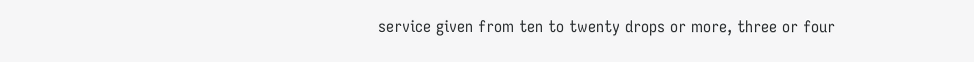service given from ten to twenty drops or more, three or four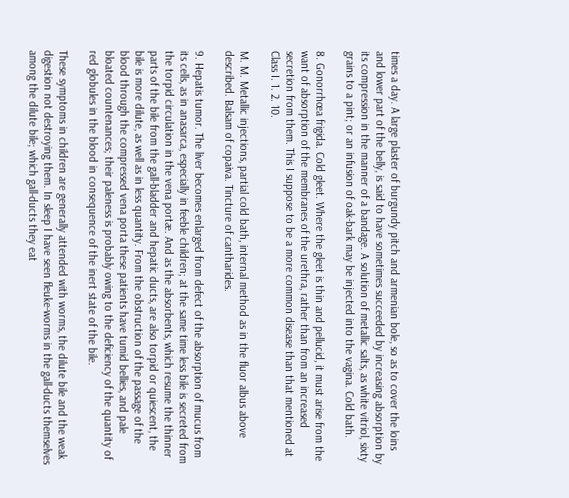times a day. A large plaster of burgundy pitch and armenian bole, so as to cover the loins and lower part of the belly, is said to have sometimes succeeded by increasing absorption by its compression in the manner of a bandage. A solution of metallic salts, as white vitriol, sixty grains to a pint; or an infusion of oak-bark may be injected into the vagina. Cold bath.

8. Gonorrhœa frigida. Cold gleet. Where the gleet is thin and pellucid, it must arise from the want of absorption of the membranes of the urethra, rather than from an increased secretion from them. This I suppose to be a more common disease than that mentioned at Class I. 1. 2. 10.

M. M. Metallic injections, partial cold bath, internal method as in the fluor albus above described. Balsam of copaiva. Tincture of cantharides.

9. Hepatis tumor. The liver becomes enlarged from defect of the absorption of mucus from its cells, as in anasarca, especially in feeble children; at the same time less bile is secreted from the torpid circulation in the vena portæ. And as the absorbents, which resume the thinner parts of the bile from the gall-bladder and hepatic ducts, are also torpid or quiescent, the bile is more dilute, as well as in less quantity. From the obstruction of the passage of the blood through the compressed vena porta these patients have tumid bellies, and pale bloated countenances; their paleness is probably owing to the deficiency of the quantity of red globules in the blood in consequence of the inert state of the bile.

These symptoms in children are generally attended with worms, the dilute bile and the weak digestion not destroying them. In sleep I have seen fleuke-worms in the gall-ducts themselves among the dilute bile; which gall-ducts they eat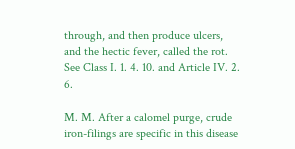through, and then produce ulcers, and the hectic fever, called the rot. See Class I. 1. 4. 10. and Article IV. 2. 6.

M. M. After a calomel purge, crude iron-filings are specific in this disease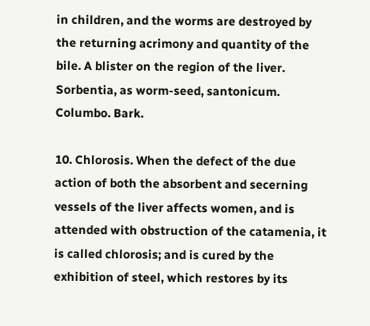in children, and the worms are destroyed by the returning acrimony and quantity of the bile. A blister on the region of the liver. Sorbentia, as worm-seed, santonicum. Columbo. Bark.

10. Chlorosis. When the defect of the due action of both the absorbent and secerning vessels of the liver affects women, and is attended with obstruction of the catamenia, it is called chlorosis; and is cured by the exhibition of steel, which restores by its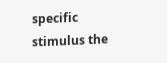specific stimulus the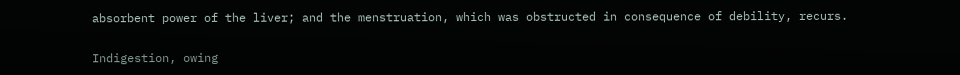absorbent power of the liver; and the menstruation, which was obstructed in consequence of debility, recurs.

Indigestion, owing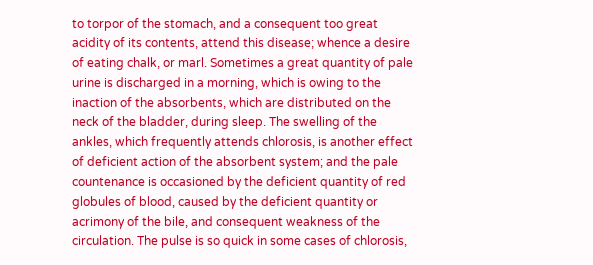to torpor of the stomach, and a consequent too great acidity of its contents, attend this disease; whence a desire of eating chalk, or marl. Sometimes a great quantity of pale urine is discharged in a morning, which is owing to the inaction of the absorbents, which are distributed on the neck of the bladder, during sleep. The swelling of the ankles, which frequently attends chlorosis, is another effect of deficient action of the absorbent system; and the pale countenance is occasioned by the deficient quantity of red globules of blood, caused by the deficient quantity or acrimony of the bile, and consequent weakness of the circulation. The pulse is so quick in some cases of chlorosis,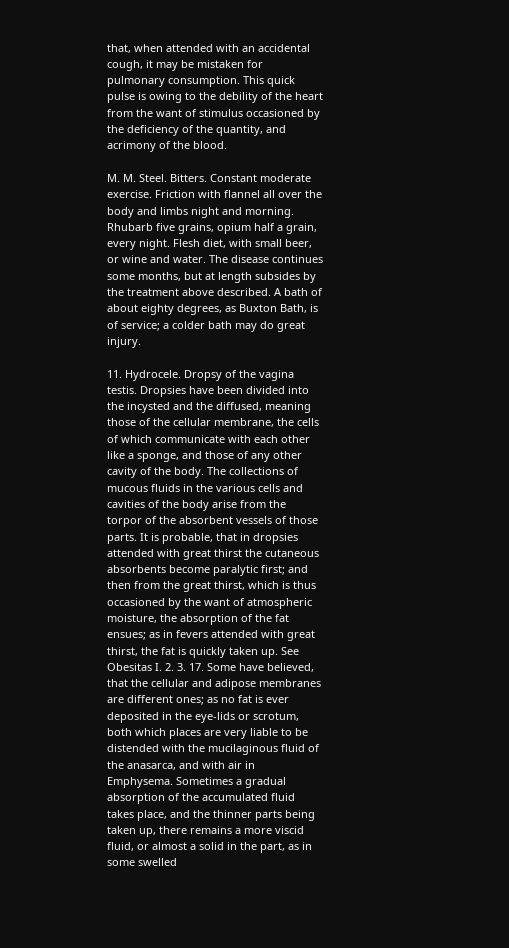that, when attended with an accidental cough, it may be mistaken for pulmonary consumption. This quick pulse is owing to the debility of the heart from the want of stimulus occasioned by the deficiency of the quantity, and acrimony of the blood.

M. M. Steel. Bitters. Constant moderate exercise. Friction with flannel all over the body and limbs night and morning. Rhubarb five grains, opium half a grain, every night. Flesh diet, with small beer, or wine and water. The disease continues some months, but at length subsides by the treatment above described. A bath of about eighty degrees, as Buxton Bath, is of service; a colder bath may do great injury.

11. Hydrocele. Dropsy of the vagina testis. Dropsies have been divided into the incysted and the diffused, meaning those of the cellular membrane, the cells of which communicate with each other like a sponge, and those of any other cavity of the body. The collections of mucous fluids in the various cells and cavities of the body arise from the torpor of the absorbent vessels of those parts. It is probable, that in dropsies attended with great thirst the cutaneous absorbents become paralytic first; and then from the great thirst, which is thus occasioned by the want of atmospheric moisture, the absorption of the fat ensues; as in fevers attended with great thirst, the fat is quickly taken up. See Obesitas I. 2. 3. 17. Some have believed, that the cellular and adipose membranes are different ones; as no fat is ever deposited in the eye-lids or scrotum, both which places are very liable to be distended with the mucilaginous fluid of the anasarca, and with air in Emphysema. Sometimes a gradual absorption of the accumulated fluid takes place, and the thinner parts being taken up, there remains a more viscid fluid, or almost a solid in the part, as in some swelled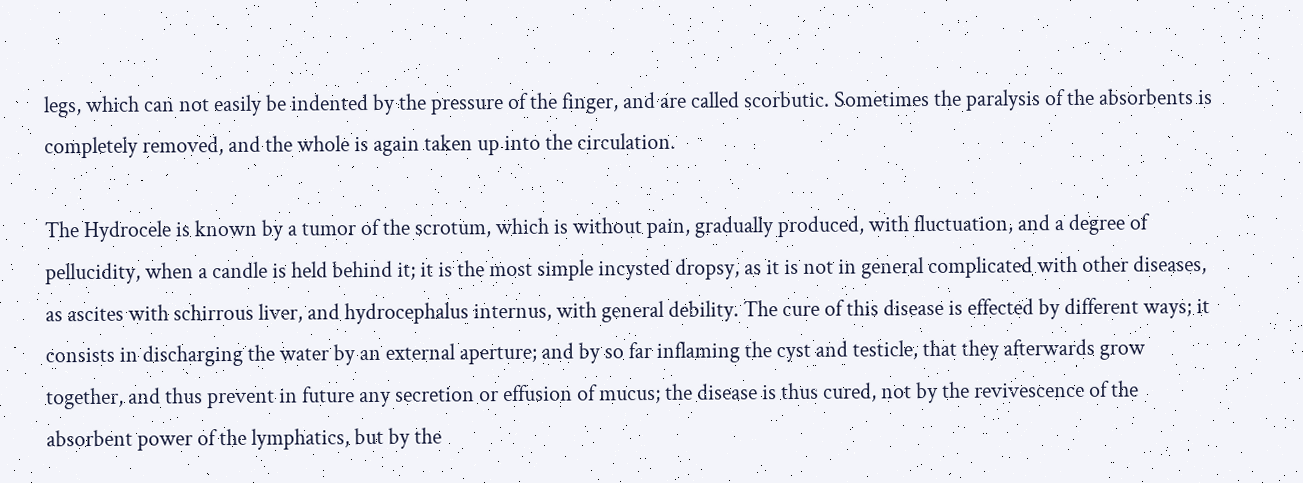legs, which can not easily be indented by the pressure of the finger, and are called scorbutic. Sometimes the paralysis of the absorbents is completely removed, and the whole is again taken up into the circulation.

The Hydrocele is known by a tumor of the scrotum, which is without pain, gradually produced, with fluctuation, and a degree of pellucidity, when a candle is held behind it; it is the most simple incysted dropsy, as it is not in general complicated with other diseases, as ascites with schirrous liver, and hydrocephalus internus, with general debility. The cure of this disease is effected by different ways; it consists in discharging the water by an external aperture; and by so far inflaming the cyst and testicle, that they afterwards grow together, and thus prevent in future any secretion or effusion of mucus; the disease is thus cured, not by the revivescence of the absorbent power of the lymphatics, but by the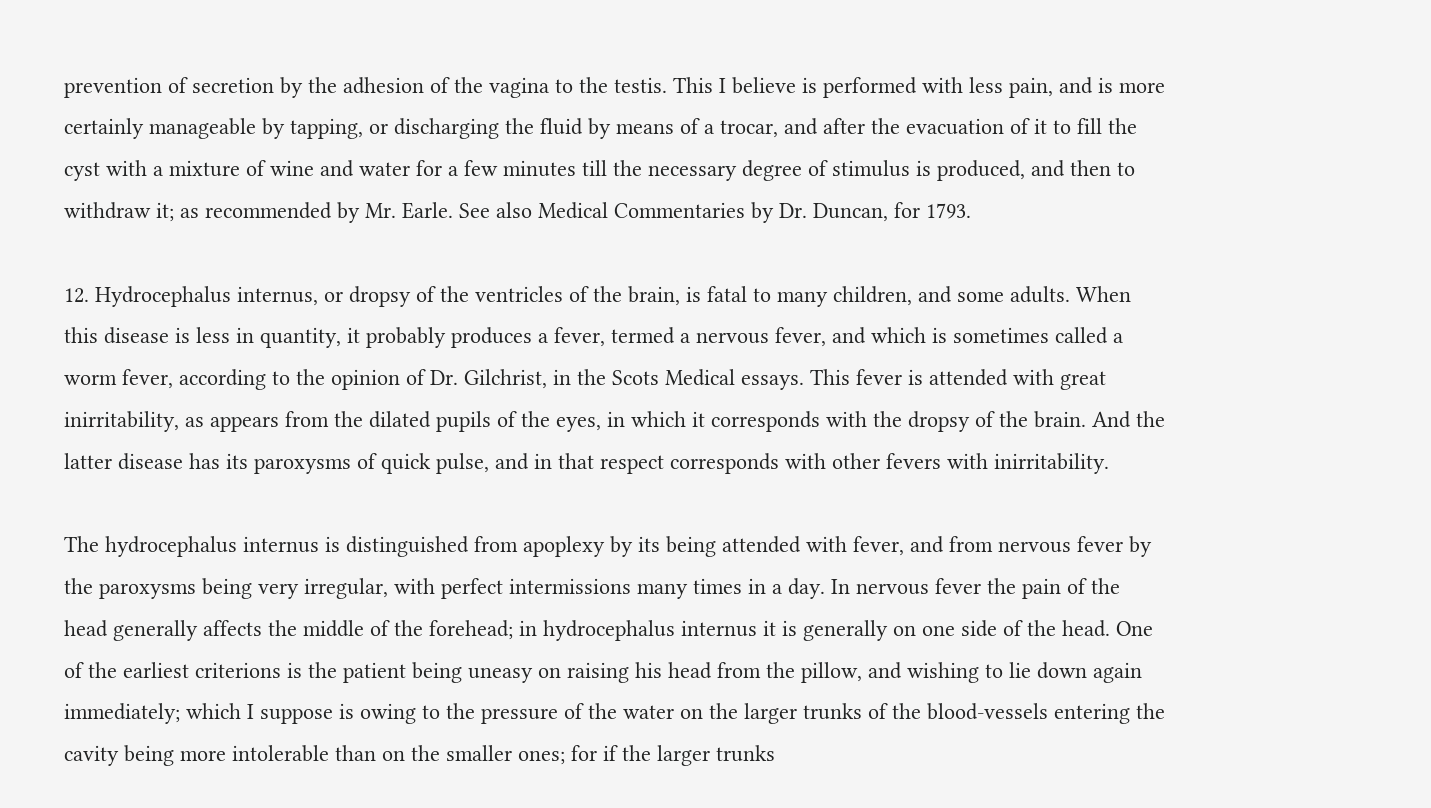prevention of secretion by the adhesion of the vagina to the testis. This I believe is performed with less pain, and is more certainly manageable by tapping, or discharging the fluid by means of a trocar, and after the evacuation of it to fill the cyst with a mixture of wine and water for a few minutes till the necessary degree of stimulus is produced, and then to withdraw it; as recommended by Mr. Earle. See also Medical Commentaries by Dr. Duncan, for 1793.

12. Hydrocephalus internus, or dropsy of the ventricles of the brain, is fatal to many children, and some adults. When this disease is less in quantity, it probably produces a fever, termed a nervous fever, and which is sometimes called a worm fever, according to the opinion of Dr. Gilchrist, in the Scots Medical essays. This fever is attended with great inirritability, as appears from the dilated pupils of the eyes, in which it corresponds with the dropsy of the brain. And the latter disease has its paroxysms of quick pulse, and in that respect corresponds with other fevers with inirritability.

The hydrocephalus internus is distinguished from apoplexy by its being attended with fever, and from nervous fever by the paroxysms being very irregular, with perfect intermissions many times in a day. In nervous fever the pain of the head generally affects the middle of the forehead; in hydrocephalus internus it is generally on one side of the head. One of the earliest criterions is the patient being uneasy on raising his head from the pillow, and wishing to lie down again immediately; which I suppose is owing to the pressure of the water on the larger trunks of the blood-vessels entering the cavity being more intolerable than on the smaller ones; for if the larger trunks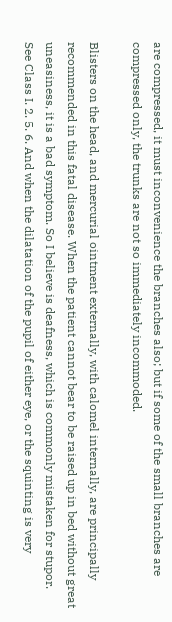are compressed, it must inconvenience the branches also; but if some of the small branches are compressed only, the trunks are not so immediately incommoded.

Blisters on the head, and mercurial ointment externally, with calomel internally, are principally recommended in this fatal disease. When the patient cannot bear to be raised up in bed without great uneasiness, it is a bad symptom. So I believe is deafness, which is commonly mistaken for stupor. See Class I. 2. 5. 6. And when the dilatation of the pupil of either eye, or the squinting is very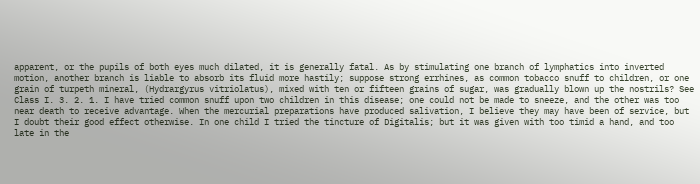apparent, or the pupils of both eyes much dilated, it is generally fatal. As by stimulating one branch of lymphatics into inverted motion, another branch is liable to absorb its fluid more hastily; suppose strong errhines, as common tobacco snuff to children, or one grain of turpeth mineral, (Hydrargyrus vitriolatus), mixed with ten or fifteen grains of sugar, was gradually blown up the nostrils? See Class I. 3. 2. 1. I have tried common snuff upon two children in this disease; one could not be made to sneeze, and the other was too near death to receive advantage. When the mercurial preparations have produced salivation, I believe they may have been of service, but I doubt their good effect otherwise. In one child I tried the tincture of Digitalis; but it was given with too timid a hand, and too late in the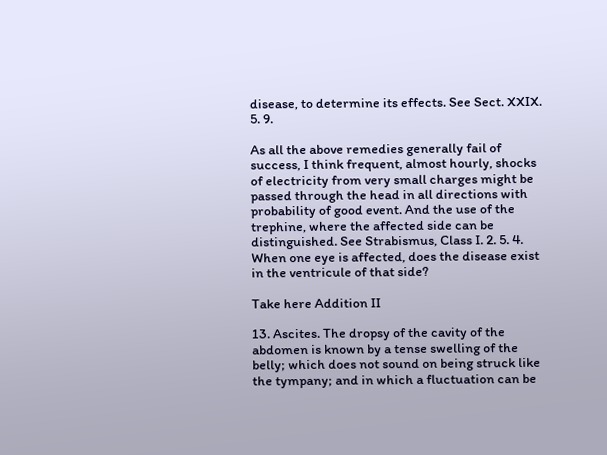disease, to determine its effects. See Sect. XXIX. 5. 9.

As all the above remedies generally fail of success, I think frequent, almost hourly, shocks of electricity from very small charges might be passed through the head in all directions with probability of good event. And the use of the trephine, where the affected side can be distinguished. See Strabismus, Class I. 2. 5. 4. When one eye is affected, does the disease exist in the ventricule of that side?

Take here Addition II

13. Ascites. The dropsy of the cavity of the abdomen is known by a tense swelling of the belly; which does not sound on being struck like the tympany; and in which a fluctuation can be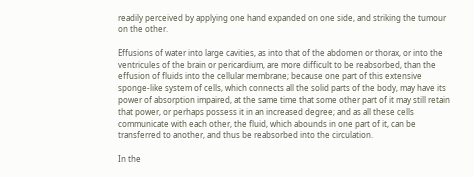readily perceived by applying one hand expanded on one side, and striking the tumour on the other.

Effusions of water into large cavities, as into that of the abdomen or thorax, or into the ventricules of the brain or pericardium, are more difficult to be reabsorbed, than the effusion of fluids into the cellular membrane; because one part of this extensive sponge-like system of cells, which connects all the solid parts of the body, may have its power of absorption impaired, at the same time that some other part of it may still retain that power, or perhaps possess it in an increased degree; and as all these cells communicate with each other, the fluid, which abounds in one part of it, can be transferred to another, and thus be reabsorbed into the circulation.

In the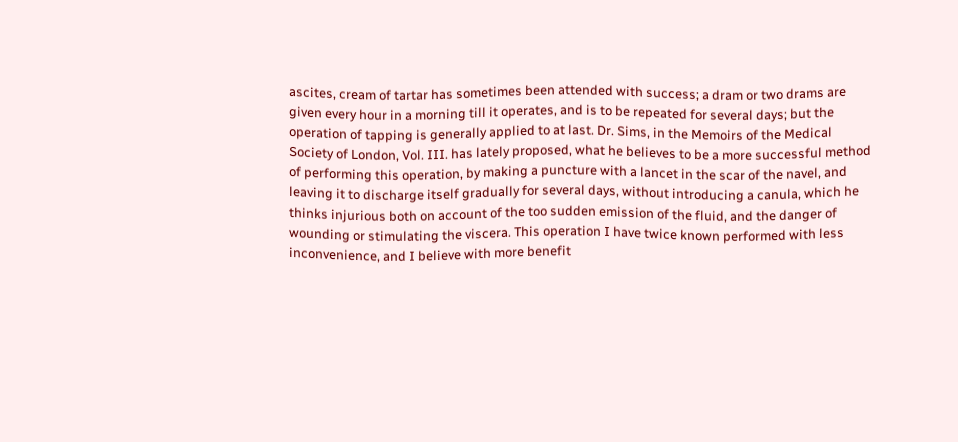ascites, cream of tartar has sometimes been attended with success; a dram or two drams are given every hour in a morning till it operates, and is to be repeated for several days; but the operation of tapping is generally applied to at last. Dr. Sims, in the Memoirs of the Medical Society of London, Vol. III. has lately proposed, what he believes to be a more successful method of performing this operation, by making a puncture with a lancet in the scar of the navel, and leaving it to discharge itself gradually for several days, without introducing a canula, which he thinks injurious both on account of the too sudden emission of the fluid, and the danger of wounding or stimulating the viscera. This operation I have twice known performed with less inconvenience, and I believe with more benefit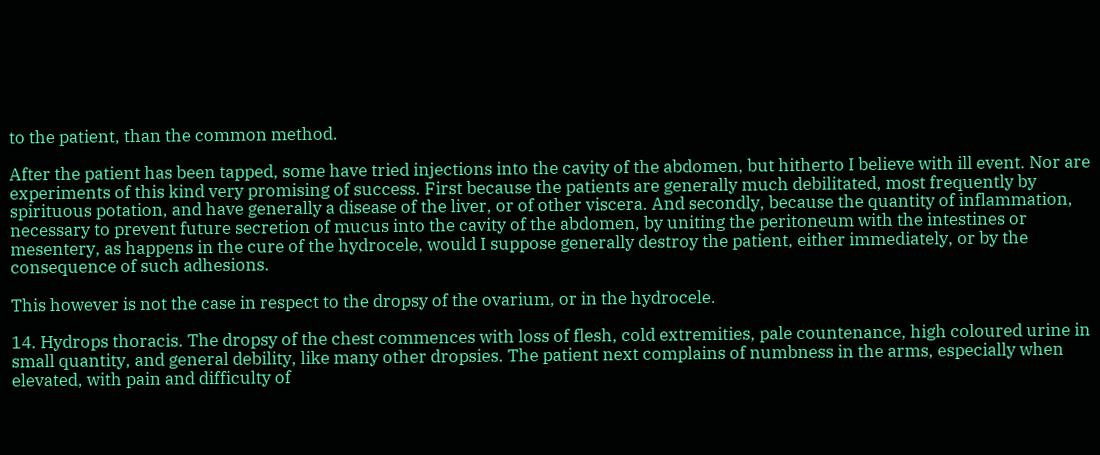to the patient, than the common method.

After the patient has been tapped, some have tried injections into the cavity of the abdomen, but hitherto I believe with ill event. Nor are experiments of this kind very promising of success. First because the patients are generally much debilitated, most frequently by spirituous potation, and have generally a disease of the liver, or of other viscera. And secondly, because the quantity of inflammation, necessary to prevent future secretion of mucus into the cavity of the abdomen, by uniting the peritoneum with the intestines or mesentery, as happens in the cure of the hydrocele, would I suppose generally destroy the patient, either immediately, or by the consequence of such adhesions.

This however is not the case in respect to the dropsy of the ovarium, or in the hydrocele.

14. Hydrops thoracis. The dropsy of the chest commences with loss of flesh, cold extremities, pale countenance, high coloured urine in small quantity, and general debility, like many other dropsies. The patient next complains of numbness in the arms, especially when elevated, with pain and difficulty of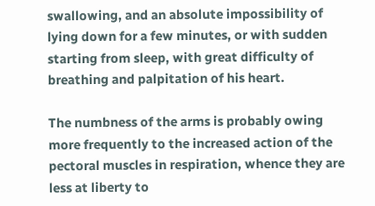swallowing, and an absolute impossibility of lying down for a few minutes, or with sudden starting from sleep, with great difficulty of breathing and palpitation of his heart.

The numbness of the arms is probably owing more frequently to the increased action of the pectoral muscles in respiration, whence they are less at liberty to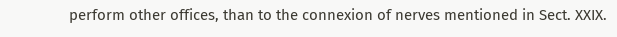perform other offices, than to the connexion of nerves mentioned in Sect. XXIX.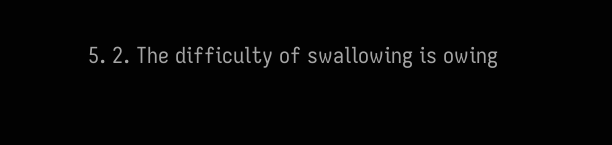5. 2. The difficulty of swallowing is owing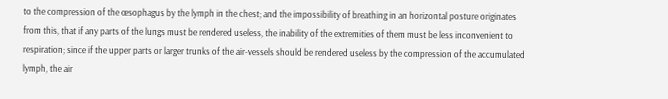to the compression of the œsophagus by the lymph in the chest; and the impossibility of breathing in an horizontal posture originates from this, that if any parts of the lungs must be rendered useless, the inability of the extremities of them must be less inconvenient to respiration; since if the upper parts or larger trunks of the air-vessels should be rendered useless by the compression of the accumulated lymph, the air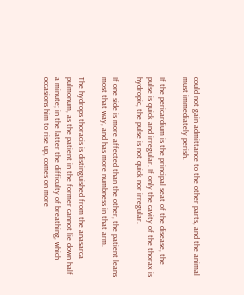could not gain admittance to the other parts, and the animal must immediately perish.

If the pericardium is the principal seat of the disease, the pulse is quick and irregular. If only the cavity of the thorax is hydropic, the pulse is not quick nor irregular.

If one side is more affected than the other, the patient leans most that way, and has more numbness in that arm.

The hydrops thoracis is distinguished from the anasarca pulmonum, as the patient in the former cannot lie down half a minute; in the latter the difficulty of breathing, which occasions him to rise up, comes on more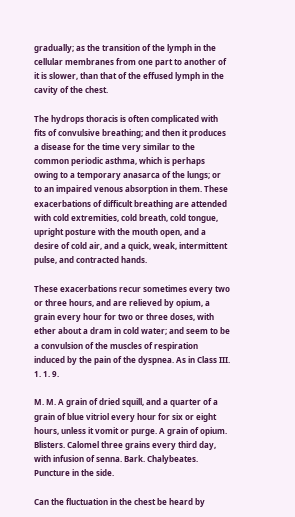gradually; as the transition of the lymph in the cellular membranes from one part to another of it is slower, than that of the effused lymph in the cavity of the chest.

The hydrops thoracis is often complicated with fits of convulsive breathing; and then it produces a disease for the time very similar to the common periodic asthma, which is perhaps owing to a temporary anasarca of the lungs; or to an impaired venous absorption in them. These exacerbations of difficult breathing are attended with cold extremities, cold breath, cold tongue, upright posture with the mouth open, and a desire of cold air, and a quick, weak, intermittent pulse, and contracted hands.

These exacerbations recur sometimes every two or three hours, and are relieved by opium, a grain every hour for two or three doses, with ether about a dram in cold water; and seem to be a convulsion of the muscles of respiration induced by the pain of the dyspnea. As in Class III. 1. 1. 9.

M. M. A grain of dried squill, and a quarter of a grain of blue vitriol every hour for six or eight hours, unless it vomit or purge. A grain of opium. Blisters. Calomel three grains every third day, with infusion of senna. Bark. Chalybeates. Puncture in the side.

Can the fluctuation in the chest be heard by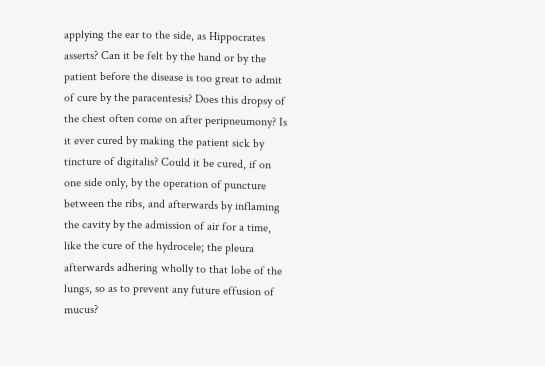applying the ear to the side, as Hippocrates asserts? Can it be felt by the hand or by the patient before the disease is too great to admit of cure by the paracentesis? Does this dropsy of the chest often come on after peripneumony? Is it ever cured by making the patient sick by tincture of digitalis? Could it be cured, if on one side only, by the operation of puncture between the ribs, and afterwards by inflaming the cavity by the admission of air for a time, like the cure of the hydrocele; the pleura afterwards adhering wholly to that lobe of the lungs, so as to prevent any future effusion of mucus?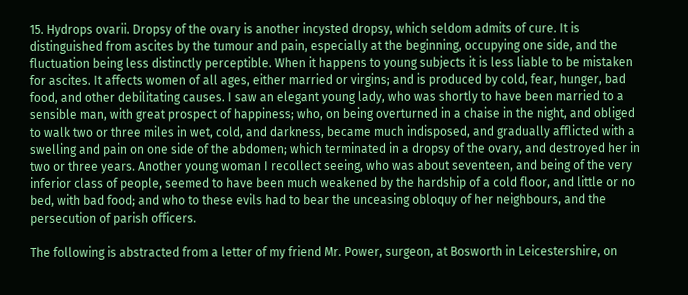15. Hydrops ovarii. Dropsy of the ovary is another incysted dropsy, which seldom admits of cure. It is distinguished from ascites by the tumour and pain, especially at the beginning, occupying one side, and the fluctuation being less distinctly perceptible. When it happens to young subjects it is less liable to be mistaken for ascites. It affects women of all ages, either married or virgins; and is produced by cold, fear, hunger, bad food, and other debilitating causes. I saw an elegant young lady, who was shortly to have been married to a sensible man, with great prospect of happiness; who, on being overturned in a chaise in the night, and obliged to walk two or three miles in wet, cold, and darkness, became much indisposed, and gradually afflicted with a swelling and pain on one side of the abdomen; which terminated in a dropsy of the ovary, and destroyed her in two or three years. Another young woman I recollect seeing, who was about seventeen, and being of the very inferior class of people, seemed to have been much weakened by the hardship of a cold floor, and little or no bed, with bad food; and who to these evils had to bear the unceasing obloquy of her neighbours, and the persecution of parish officers.

The following is abstracted from a letter of my friend Mr. Power, surgeon, at Bosworth in Leicestershire, on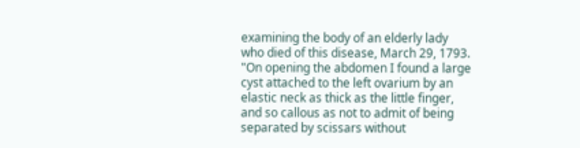examining the body of an elderly lady who died of this disease, March 29, 1793. "On opening the abdomen I found a large cyst attached to the left ovarium by an elastic neck as thick as the little finger, and so callous as not to admit of being separated by scissars without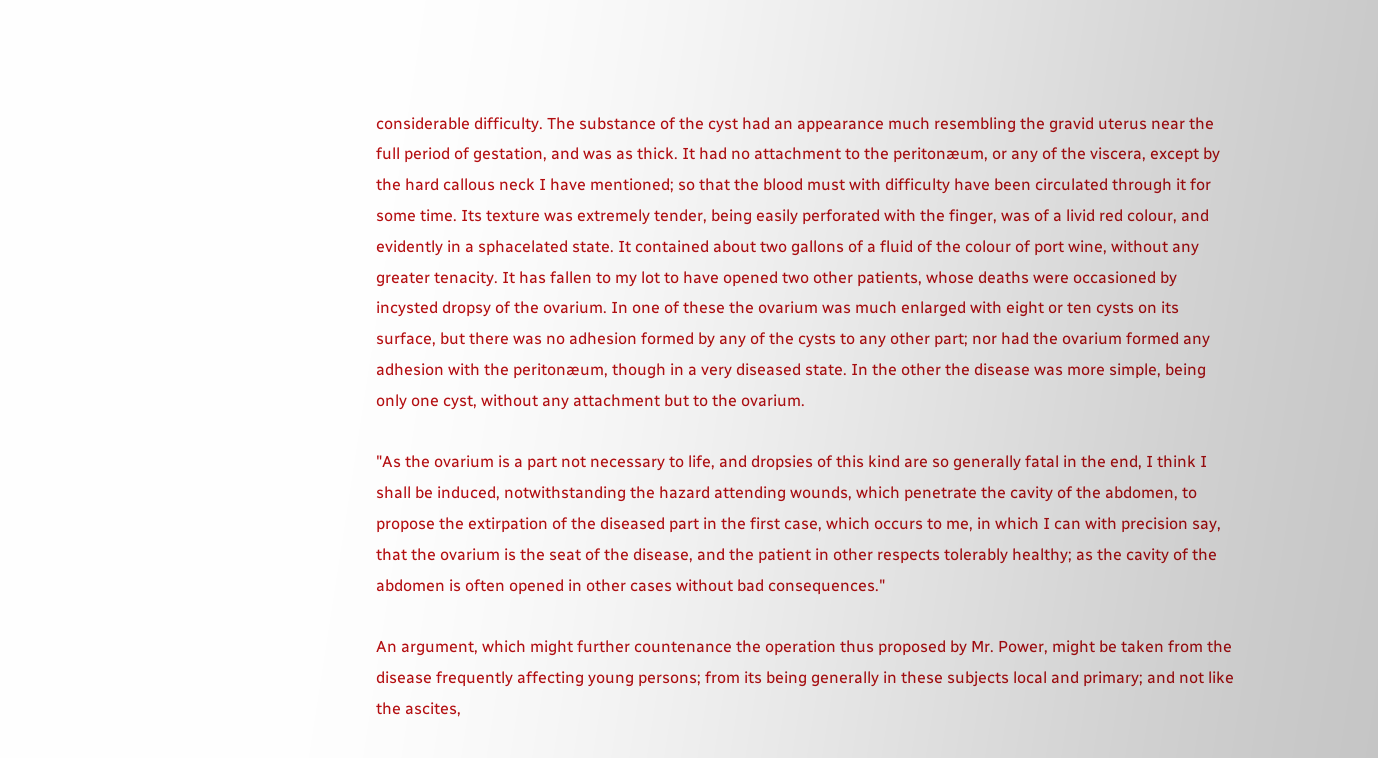considerable difficulty. The substance of the cyst had an appearance much resembling the gravid uterus near the full period of gestation, and was as thick. It had no attachment to the peritonæum, or any of the viscera, except by the hard callous neck I have mentioned; so that the blood must with difficulty have been circulated through it for some time. Its texture was extremely tender, being easily perforated with the finger, was of a livid red colour, and evidently in a sphacelated state. It contained about two gallons of a fluid of the colour of port wine, without any greater tenacity. It has fallen to my lot to have opened two other patients, whose deaths were occasioned by incysted dropsy of the ovarium. In one of these the ovarium was much enlarged with eight or ten cysts on its surface, but there was no adhesion formed by any of the cysts to any other part; nor had the ovarium formed any adhesion with the peritonæum, though in a very diseased state. In the other the disease was more simple, being only one cyst, without any attachment but to the ovarium.

"As the ovarium is a part not necessary to life, and dropsies of this kind are so generally fatal in the end, I think I shall be induced, notwithstanding the hazard attending wounds, which penetrate the cavity of the abdomen, to propose the extirpation of the diseased part in the first case, which occurs to me, in which I can with precision say, that the ovarium is the seat of the disease, and the patient in other respects tolerably healthy; as the cavity of the abdomen is often opened in other cases without bad consequences."

An argument, which might further countenance the operation thus proposed by Mr. Power, might be taken from the disease frequently affecting young persons; from its being generally in these subjects local and primary; and not like the ascites,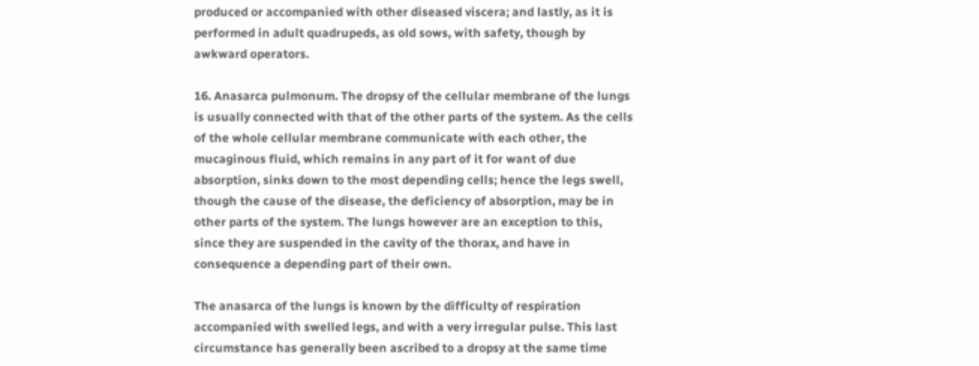produced or accompanied with other diseased viscera; and lastly, as it is performed in adult quadrupeds, as old sows, with safety, though by awkward operators.

16. Anasarca pulmonum. The dropsy of the cellular membrane of the lungs is usually connected with that of the other parts of the system. As the cells of the whole cellular membrane communicate with each other, the mucaginous fluid, which remains in any part of it for want of due absorption, sinks down to the most depending cells; hence the legs swell, though the cause of the disease, the deficiency of absorption, may be in other parts of the system. The lungs however are an exception to this, since they are suspended in the cavity of the thorax, and have in consequence a depending part of their own.

The anasarca of the lungs is known by the difficulty of respiration accompanied with swelled legs, and with a very irregular pulse. This last circumstance has generally been ascribed to a dropsy at the same time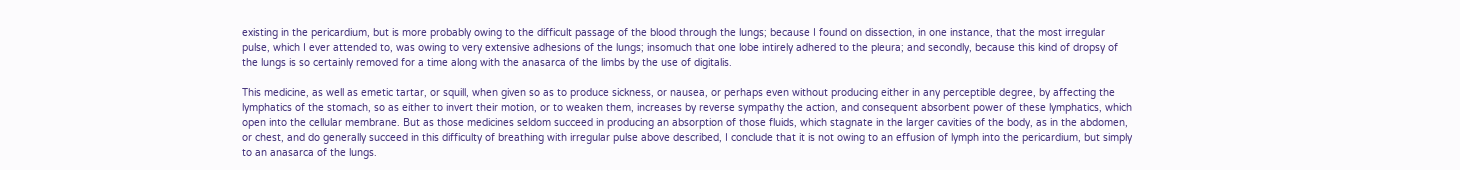existing in the pericardium, but is more probably owing to the difficult passage of the blood through the lungs; because I found on dissection, in one instance, that the most irregular pulse, which I ever attended to, was owing to very extensive adhesions of the lungs; insomuch that one lobe intirely adhered to the pleura; and secondly, because this kind of dropsy of the lungs is so certainly removed for a time along with the anasarca of the limbs by the use of digitalis.

This medicine, as well as emetic tartar, or squill, when given so as to produce sickness, or nausea, or perhaps even without producing either in any perceptible degree, by affecting the lymphatics of the stomach, so as either to invert their motion, or to weaken them, increases by reverse sympathy the action, and consequent absorbent power of these lymphatics, which open into the cellular membrane. But as those medicines seldom succeed in producing an absorption of those fluids, which stagnate in the larger cavities of the body, as in the abdomen, or chest, and do generally succeed in this difficulty of breathing with irregular pulse above described, I conclude that it is not owing to an effusion of lymph into the pericardium, but simply to an anasarca of the lungs.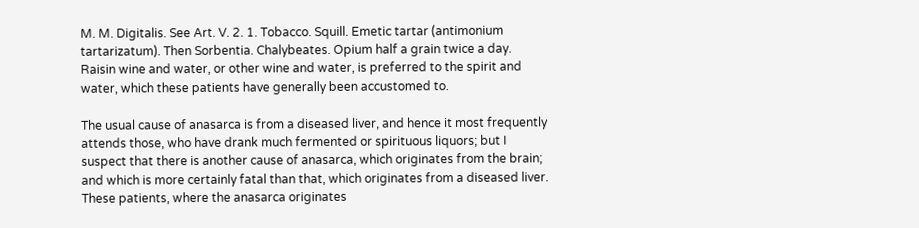M. M. Digitalis. See Art. V. 2. 1. Tobacco. Squill. Emetic tartar (antimonium tartarizatum). Then Sorbentia. Chalybeates. Opium half a grain twice a day. Raisin wine and water, or other wine and water, is preferred to the spirit and water, which these patients have generally been accustomed to.

The usual cause of anasarca is from a diseased liver, and hence it most frequently attends those, who have drank much fermented or spirituous liquors; but I suspect that there is another cause of anasarca, which originates from the brain; and which is more certainly fatal than that, which originates from a diseased liver. These patients, where the anasarca originates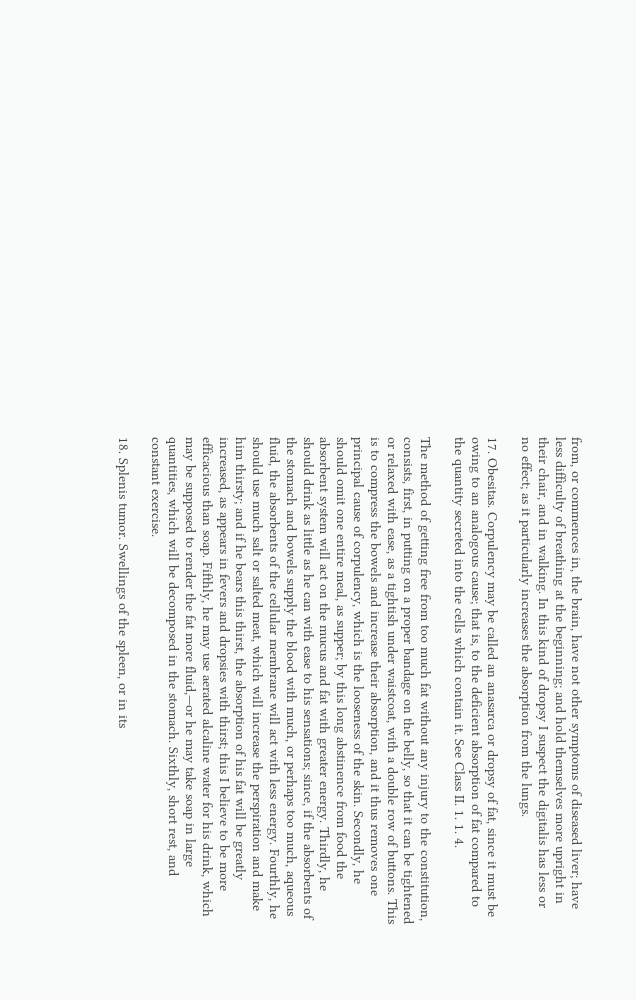from, or commences in, the brain, have not other symptoms of diseased liver; have less difficulty of breathing at the beginning; and hold themselves more upright in their chair, and in walking. In this kind of dropsy I suspect the digitalis has less or no effect; as it particularly increases the absorption from the lungs.

17. Obesitas. Corpulency may be called an anasarca or dropsy of fat, since it must be owing to an analogous cause; that is, to the deficient absorption of fat compared to the quantity secreted into the cells which contain it. See Class II. 1. 1. 4.

The method of getting free from too much fat without any injury to the constitution, consists, first, in putting on a proper bandage on the belly, so that it can be tightened or relaxed with ease, as a tightish under waistcoat, with a double row of buttons. This is to compress the bowels and increase their absorption, and it thus removes one principal cause of corpulency, which is the looseness of the skin. Secondly, he should omit one entire meal, as supper; by this long abstinence from food the absorbent system will act on the mucus and fat with greater energy. Thirdly, he should drink as little as he can with ease to his sensations; since, if the absorbents of the stomach and bowels supply the blood with much, or perhaps too much, aqueous fluid, the absorbents of the cellular membrane will act with less energy. Fourthly, he should use much salt or salted meat, which will increase the perspiration and make him thirsty; and if he bears this thirst, the absorption of his fat will be greatly increased, as appears in fevers and dropsies with thirst; this I believe to be more efficacious than soap. Fifthly, he may use aerated alcaline water for his drink, which may be supposed to render the fat more fluid,—or he may take soap in large quantities, which will be decomposed in the stomach. Sixthly, short rest, and constant exercise.

18. Splenis tumor. Swellings of the spleen, or in its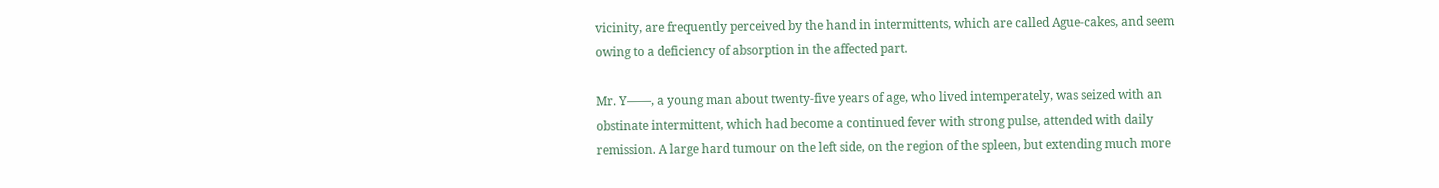vicinity, are frequently perceived by the hand in intermittents, which are called Ague-cakes, and seem owing to a deficiency of absorption in the affected part.

Mr. Y——, a young man about twenty-five years of age, who lived intemperately, was seized with an obstinate intermittent, which had become a continued fever with strong pulse, attended with daily remission. A large hard tumour on the left side, on the region of the spleen, but extending much more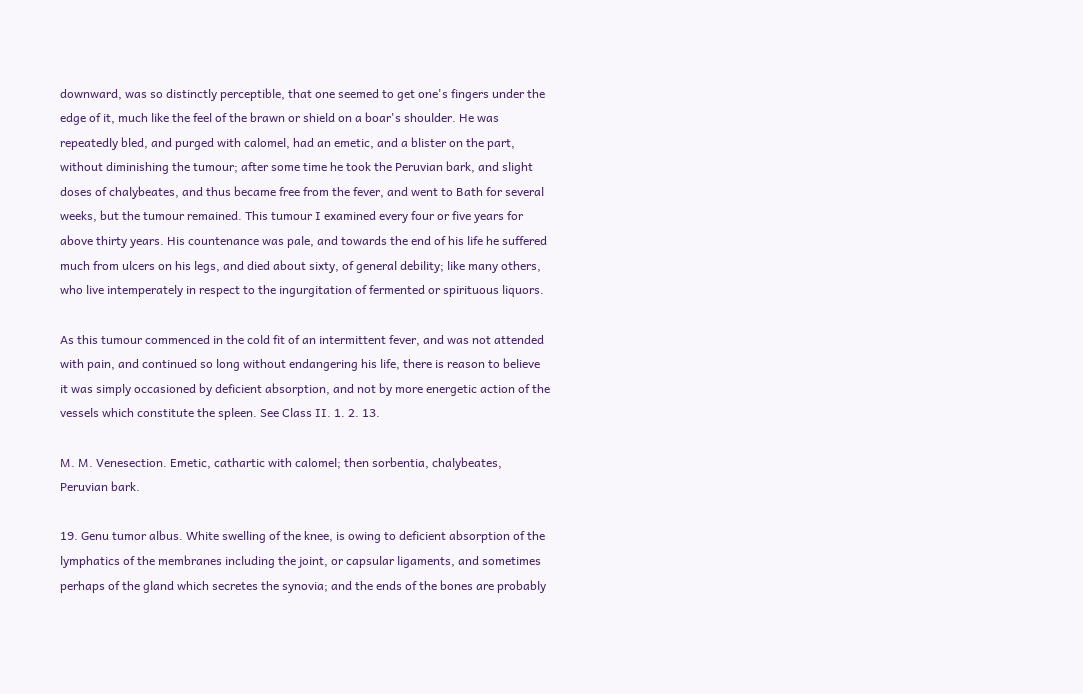downward, was so distinctly perceptible, that one seemed to get one's fingers under the edge of it, much like the feel of the brawn or shield on a boar's shoulder. He was repeatedly bled, and purged with calomel, had an emetic, and a blister on the part, without diminishing the tumour; after some time he took the Peruvian bark, and slight doses of chalybeates, and thus became free from the fever, and went to Bath for several weeks, but the tumour remained. This tumour I examined every four or five years for above thirty years. His countenance was pale, and towards the end of his life he suffered much from ulcers on his legs, and died about sixty, of general debility; like many others, who live intemperately in respect to the ingurgitation of fermented or spirituous liquors.

As this tumour commenced in the cold fit of an intermittent fever, and was not attended with pain, and continued so long without endangering his life, there is reason to believe it was simply occasioned by deficient absorption, and not by more energetic action of the vessels which constitute the spleen. See Class II. 1. 2. 13.

M. M. Venesection. Emetic, cathartic with calomel; then sorbentia, chalybeates, Peruvian bark.

19. Genu tumor albus. White swelling of the knee, is owing to deficient absorption of the lymphatics of the membranes including the joint, or capsular ligaments, and sometimes perhaps of the gland which secretes the synovia; and the ends of the bones are probably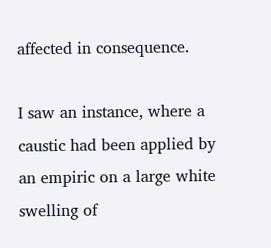affected in consequence.

I saw an instance, where a caustic had been applied by an empiric on a large white swelling of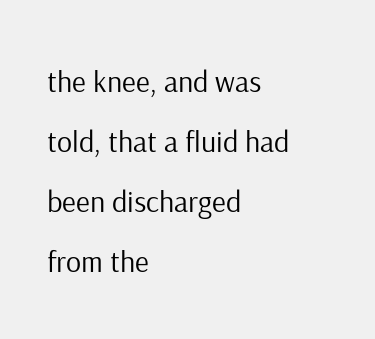the knee, and was told, that a fluid had been discharged from the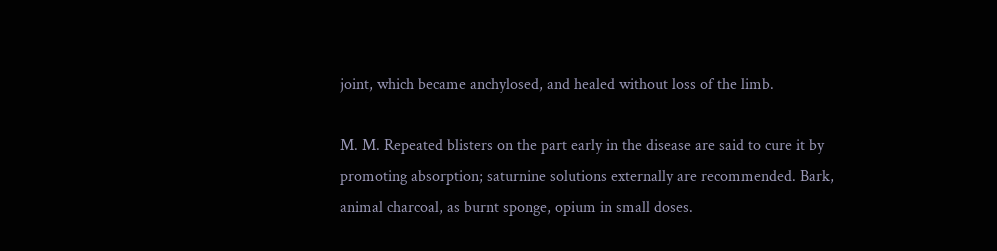joint, which became anchylosed, and healed without loss of the limb.

M. M. Repeated blisters on the part early in the disease are said to cure it by promoting absorption; saturnine solutions externally are recommended. Bark, animal charcoal, as burnt sponge, opium in small doses.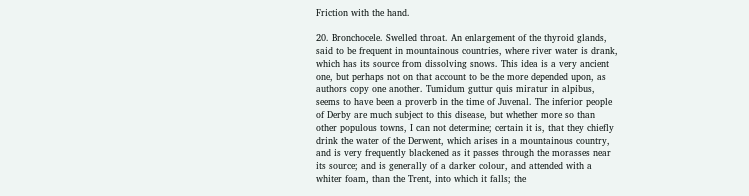Friction with the hand.

20. Bronchocele. Swelled throat. An enlargement of the thyroid glands, said to be frequent in mountainous countries, where river water is drank, which has its source from dissolving snows. This idea is a very ancient one, but perhaps not on that account to be the more depended upon, as authors copy one another. Tumidum guttur quis miratur in alpibus, seems to have been a proverb in the time of Juvenal. The inferior people of Derby are much subject to this disease, but whether more so than other populous towns, I can not determine; certain it is, that they chiefly drink the water of the Derwent, which arises in a mountainous country, and is very frequently blackened as it passes through the morasses near its source; and is generally of a darker colour, and attended with a whiter foam, than the Trent, into which it falls; the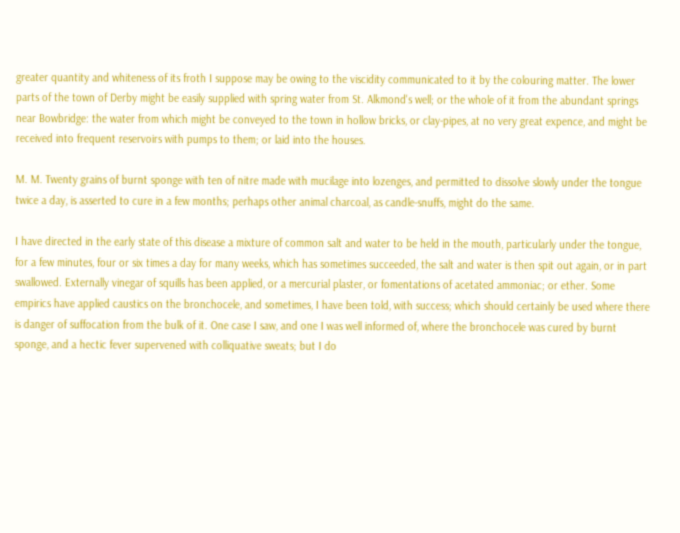greater quantity and whiteness of its froth I suppose may be owing to the viscidity communicated to it by the colouring matter. The lower parts of the town of Derby might be easily supplied with spring water from St. Alkmond's well; or the whole of it from the abundant springs near Bowbridge: the water from which might be conveyed to the town in hollow bricks, or clay-pipes, at no very great expence, and might be received into frequent reservoirs with pumps to them; or laid into the houses.

M. M. Twenty grains of burnt sponge with ten of nitre made with mucilage into lozenges, and permitted to dissolve slowly under the tongue twice a day, is asserted to cure in a few months; perhaps other animal charcoal, as candle-snuffs, might do the same.

I have directed in the early state of this disease a mixture of common salt and water to be held in the mouth, particularly under the tongue, for a few minutes, four or six times a day for many weeks, which has sometimes succeeded, the salt and water is then spit out again, or in part swallowed. Externally vinegar of squills has been applied, or a mercurial plaster, or fomentations of acetated ammoniac; or ether. Some empirics have applied caustics on the bronchocele, and sometimes, I have been told, with success; which should certainly be used where there is danger of suffocation from the bulk of it. One case I saw, and one I was well informed of, where the bronchocele was cured by burnt sponge, and a hectic fever supervened with colliquative sweats; but I do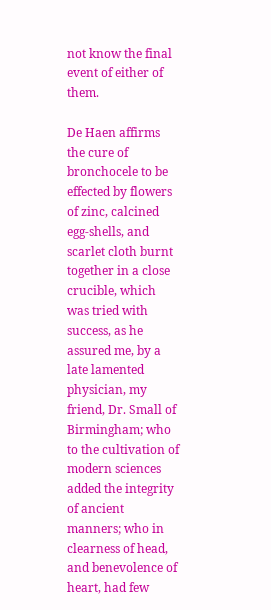not know the final event of either of them.

De Haen affirms the cure of bronchocele to be effected by flowers of zinc, calcined egg-shells, and scarlet cloth burnt together in a close crucible, which was tried with success, as he assured me, by a late lamented physician, my friend, Dr. Small of Birmingham; who to the cultivation of modern sciences added the integrity of ancient manners; who in clearness of head, and benevolence of heart, had few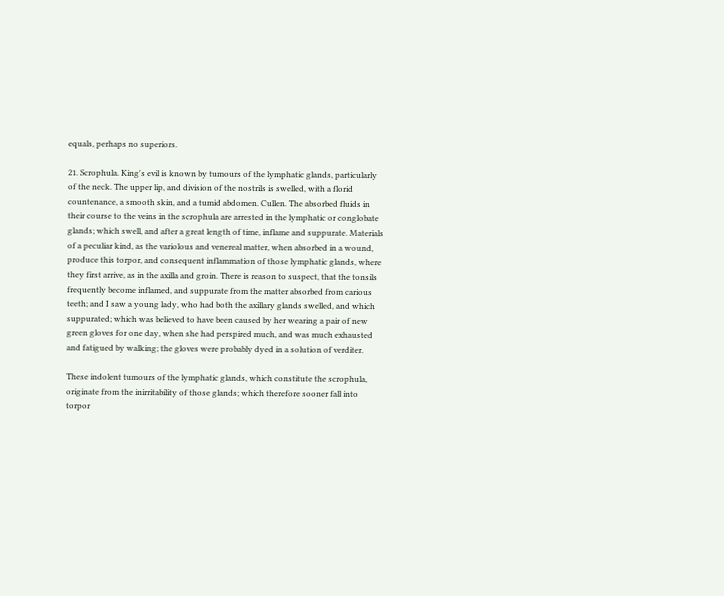equals, perhaps no superiors.

21. Scrophula. King's evil is known by tumours of the lymphatic glands, particularly of the neck. The upper lip, and division of the nostrils is swelled, with a florid countenance, a smooth skin, and a tumid abdomen. Cullen. The absorbed fluids in their course to the veins in the scrophula are arrested in the lymphatic or conglobate glands; which swell, and after a great length of time, inflame and suppurate. Materials of a peculiar kind, as the variolous and venereal matter, when absorbed in a wound, produce this torpor, and consequent inflammation of those lymphatic glands, where they first arrive, as in the axilla and groin. There is reason to suspect, that the tonsils frequently become inflamed, and suppurate from the matter absorbed from carious teeth; and I saw a young lady, who had both the axillary glands swelled, and which suppurated; which was believed to have been caused by her wearing a pair of new green gloves for one day, when she had perspired much, and was much exhausted and fatigued by walking; the gloves were probably dyed in a solution of verditer.

These indolent tumours of the lymphatic glands, which constitute the scrophula, originate from the inirritability of those glands; which therefore sooner fall into torpor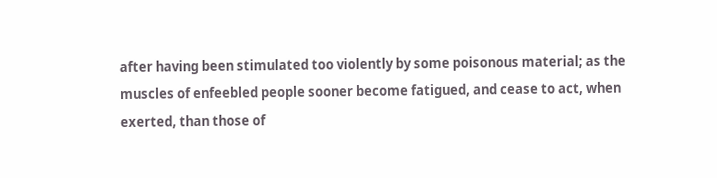after having been stimulated too violently by some poisonous material; as the muscles of enfeebled people sooner become fatigued, and cease to act, when exerted, than those of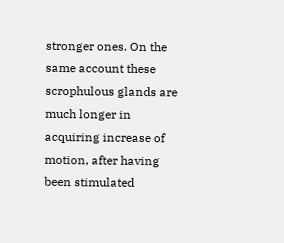stronger ones. On the same account these scrophulous glands are much longer in acquiring increase of motion, after having been stimulated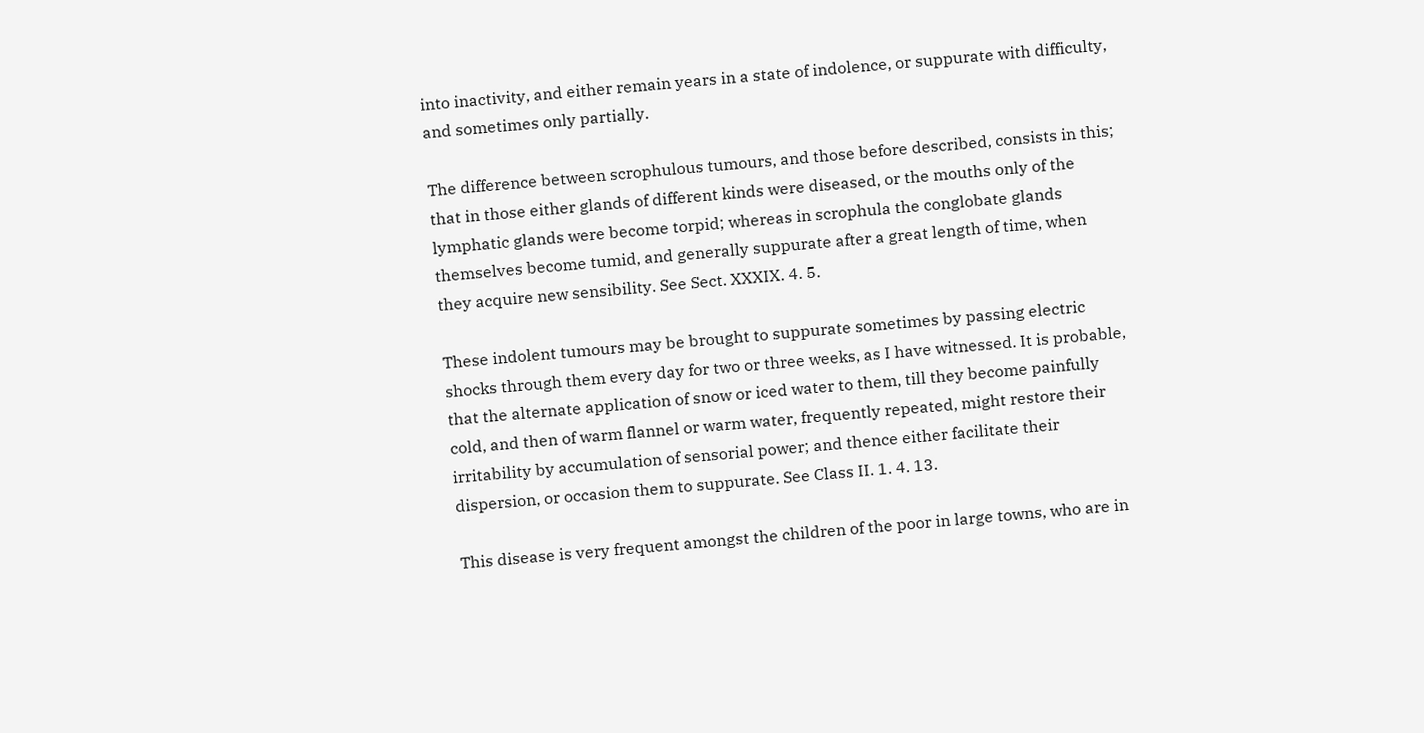into inactivity, and either remain years in a state of indolence, or suppurate with difficulty, and sometimes only partially.

The difference between scrophulous tumours, and those before described, consists in this; that in those either glands of different kinds were diseased, or the mouths only of the lymphatic glands were become torpid; whereas in scrophula the conglobate glands themselves become tumid, and generally suppurate after a great length of time, when they acquire new sensibility. See Sect. XXXIX. 4. 5.

These indolent tumours may be brought to suppurate sometimes by passing electric shocks through them every day for two or three weeks, as I have witnessed. It is probable, that the alternate application of snow or iced water to them, till they become painfully cold, and then of warm flannel or warm water, frequently repeated, might restore their irritability by accumulation of sensorial power; and thence either facilitate their dispersion, or occasion them to suppurate. See Class II. 1. 4. 13.

This disease is very frequent amongst the children of the poor in large towns, who are in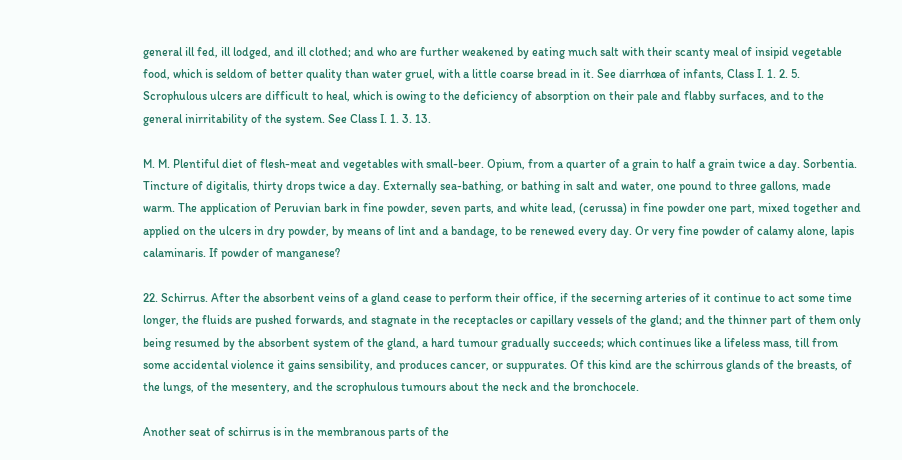general ill fed, ill lodged, and ill clothed; and who are further weakened by eating much salt with their scanty meal of insipid vegetable food, which is seldom of better quality than water gruel, with a little coarse bread in it. See diarrhœa of infants, Class I. 1. 2. 5. Scrophulous ulcers are difficult to heal, which is owing to the deficiency of absorption on their pale and flabby surfaces, and to the general inirritability of the system. See Class I. 1. 3. 13.

M. M. Plentiful diet of flesh-meat and vegetables with small-beer. Opium, from a quarter of a grain to half a grain twice a day. Sorbentia. Tincture of digitalis, thirty drops twice a day. Externally sea-bathing, or bathing in salt and water, one pound to three gallons, made warm. The application of Peruvian bark in fine powder, seven parts, and white lead, (cerussa) in fine powder one part, mixed together and applied on the ulcers in dry powder, by means of lint and a bandage, to be renewed every day. Or very fine powder of calamy alone, lapis calaminaris. If powder of manganese?

22. Schirrus. After the absorbent veins of a gland cease to perform their office, if the secerning arteries of it continue to act some time longer, the fluids are pushed forwards, and stagnate in the receptacles or capillary vessels of the gland; and the thinner part of them only being resumed by the absorbent system of the gland, a hard tumour gradually succeeds; which continues like a lifeless mass, till from some accidental violence it gains sensibility, and produces cancer, or suppurates. Of this kind are the schirrous glands of the breasts, of the lungs, of the mesentery, and the scrophulous tumours about the neck and the bronchocele.

Another seat of schirrus is in the membranous parts of the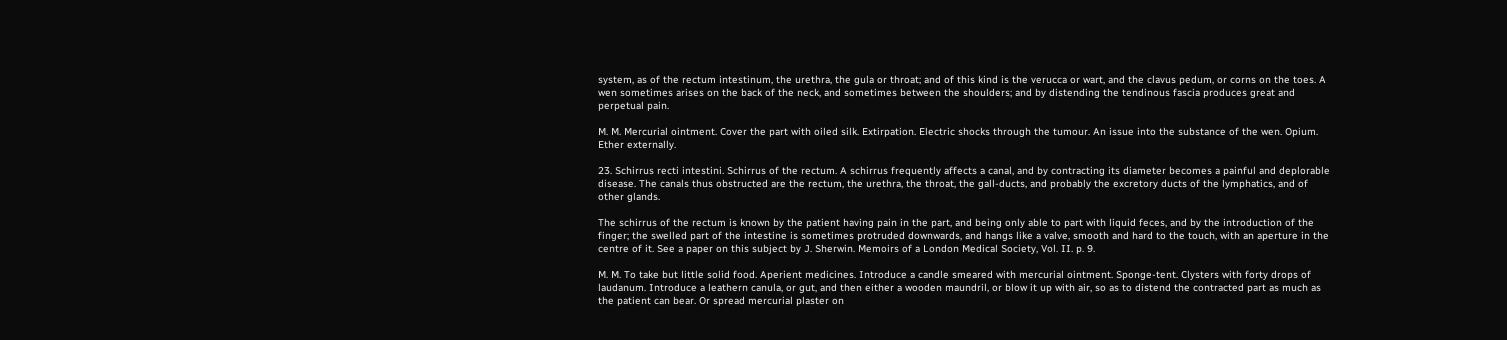system, as of the rectum intestinum, the urethra, the gula or throat; and of this kind is the verucca or wart, and the clavus pedum, or corns on the toes. A wen sometimes arises on the back of the neck, and sometimes between the shoulders; and by distending the tendinous fascia produces great and perpetual pain.

M. M. Mercurial ointment. Cover the part with oiled silk. Extirpation. Electric shocks through the tumour. An issue into the substance of the wen. Opium. Ether externally.

23. Schirrus recti intestini. Schirrus of the rectum. A schirrus frequently affects a canal, and by contracting its diameter becomes a painful and deplorable disease. The canals thus obstructed are the rectum, the urethra, the throat, the gall-ducts, and probably the excretory ducts of the lymphatics, and of other glands.

The schirrus of the rectum is known by the patient having pain in the part, and being only able to part with liquid feces, and by the introduction of the finger; the swelled part of the intestine is sometimes protruded downwards, and hangs like a valve, smooth and hard to the touch, with an aperture in the centre of it. See a paper on this subject by J. Sherwin. Memoirs of a London Medical Society, Vol. II. p. 9.

M. M. To take but little solid food. Aperient medicines. Introduce a candle smeared with mercurial ointment. Sponge-tent. Clysters with forty drops of laudanum. Introduce a leathern canula, or gut, and then either a wooden maundril, or blow it up with air, so as to distend the contracted part as much as the patient can bear. Or spread mercurial plaster on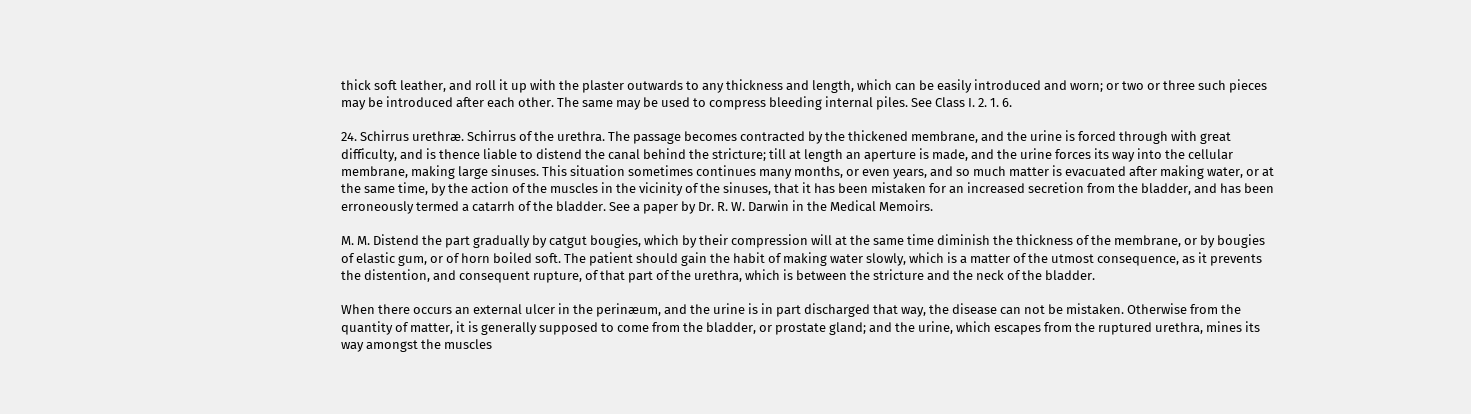thick soft leather, and roll it up with the plaster outwards to any thickness and length, which can be easily introduced and worn; or two or three such pieces may be introduced after each other. The same may be used to compress bleeding internal piles. See Class I. 2. 1. 6.

24. Schirrus urethræ. Schirrus of the urethra. The passage becomes contracted by the thickened membrane, and the urine is forced through with great difficulty, and is thence liable to distend the canal behind the stricture; till at length an aperture is made, and the urine forces its way into the cellular membrane, making large sinuses. This situation sometimes continues many months, or even years, and so much matter is evacuated after making water, or at the same time, by the action of the muscles in the vicinity of the sinuses, that it has been mistaken for an increased secretion from the bladder, and has been erroneously termed a catarrh of the bladder. See a paper by Dr. R. W. Darwin in the Medical Memoirs.

M. M. Distend the part gradually by catgut bougies, which by their compression will at the same time diminish the thickness of the membrane, or by bougies of elastic gum, or of horn boiled soft. The patient should gain the habit of making water slowly, which is a matter of the utmost consequence, as it prevents the distention, and consequent rupture, of that part of the urethra, which is between the stricture and the neck of the bladder.

When there occurs an external ulcer in the perinæum, and the urine is in part discharged that way, the disease can not be mistaken. Otherwise from the quantity of matter, it is generally supposed to come from the bladder, or prostate gland; and the urine, which escapes from the ruptured urethra, mines its way amongst the muscles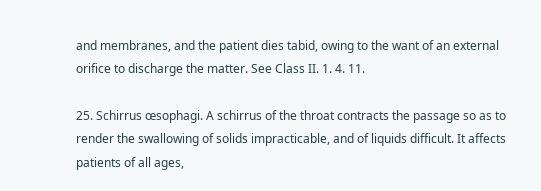and membranes, and the patient dies tabid, owing to the want of an external orifice to discharge the matter. See Class II. 1. 4. 11.

25. Schirrus œsophagi. A schirrus of the throat contracts the passage so as to render the swallowing of solids impracticable, and of liquids difficult. It affects patients of all ages,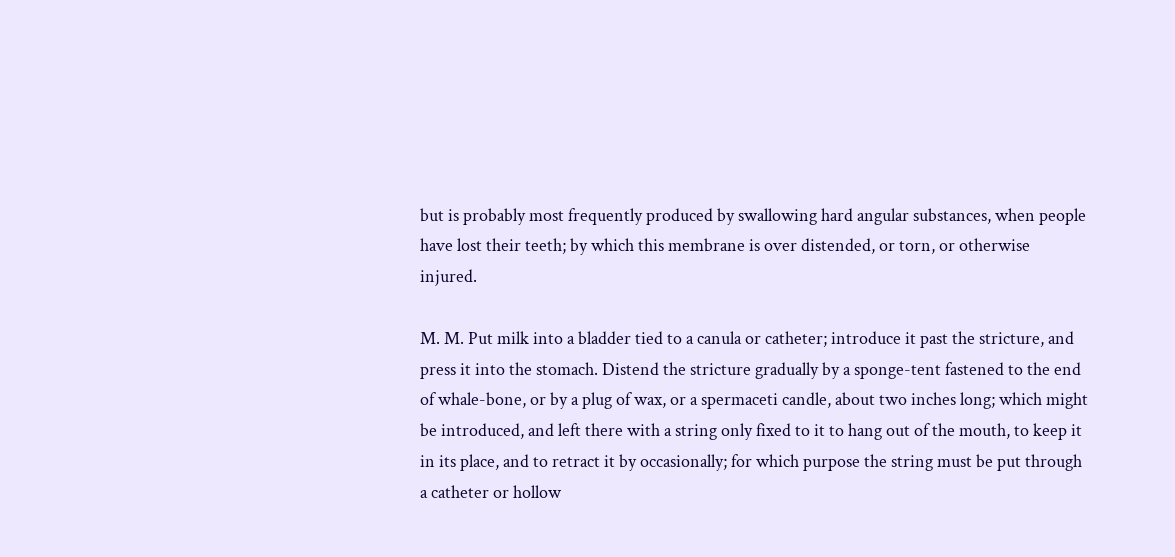but is probably most frequently produced by swallowing hard angular substances, when people have lost their teeth; by which this membrane is over distended, or torn, or otherwise injured.

M. M. Put milk into a bladder tied to a canula or catheter; introduce it past the stricture, and press it into the stomach. Distend the stricture gradually by a sponge-tent fastened to the end of whale-bone, or by a plug of wax, or a spermaceti candle, about two inches long; which might be introduced, and left there with a string only fixed to it to hang out of the mouth, to keep it in its place, and to retract it by occasionally; for which purpose the string must be put through a catheter or hollow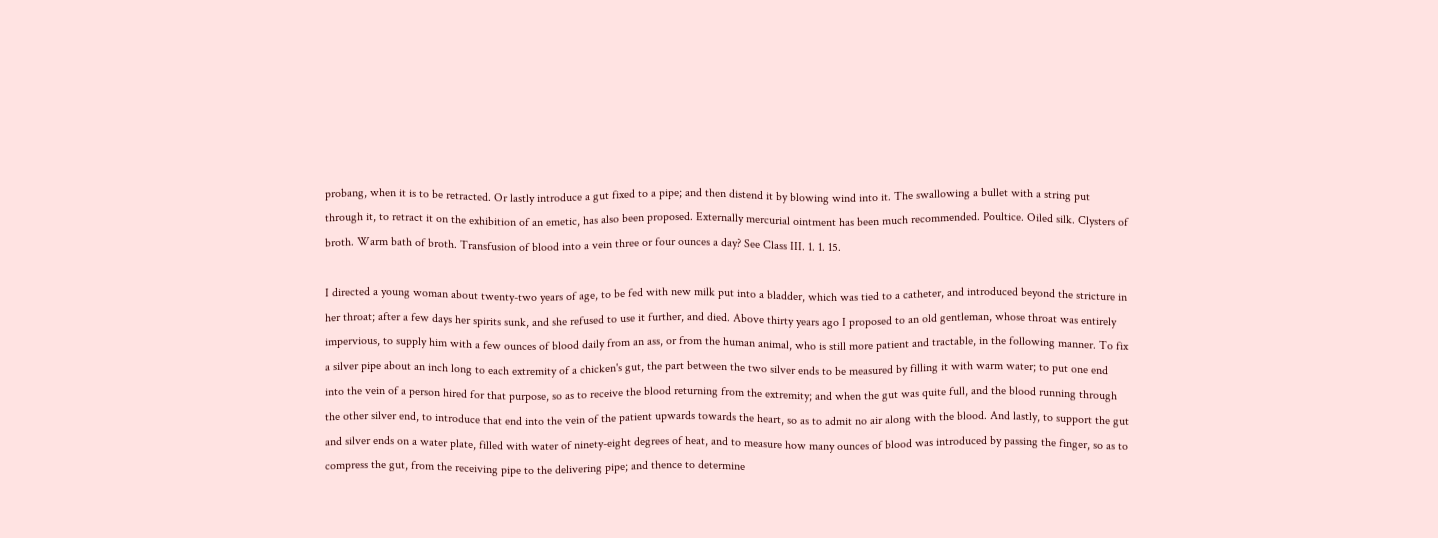probang, when it is to be retracted. Or lastly introduce a gut fixed to a pipe; and then distend it by blowing wind into it. The swallowing a bullet with a string put through it, to retract it on the exhibition of an emetic, has also been proposed. Externally mercurial ointment has been much recommended. Poultice. Oiled silk. Clysters of broth. Warm bath of broth. Transfusion of blood into a vein three or four ounces a day? See Class III. 1. 1. 15.

I directed a young woman about twenty-two years of age, to be fed with new milk put into a bladder, which was tied to a catheter, and introduced beyond the stricture in her throat; after a few days her spirits sunk, and she refused to use it further, and died. Above thirty years ago I proposed to an old gentleman, whose throat was entirely impervious, to supply him with a few ounces of blood daily from an ass, or from the human animal, who is still more patient and tractable, in the following manner. To fix a silver pipe about an inch long to each extremity of a chicken's gut, the part between the two silver ends to be measured by filling it with warm water; to put one end into the vein of a person hired for that purpose, so as to receive the blood returning from the extremity; and when the gut was quite full, and the blood running through the other silver end, to introduce that end into the vein of the patient upwards towards the heart, so as to admit no air along with the blood. And lastly, to support the gut and silver ends on a water plate, filled with water of ninety-eight degrees of heat, and to measure how many ounces of blood was introduced by passing the finger, so as to compress the gut, from the receiving pipe to the delivering pipe; and thence to determine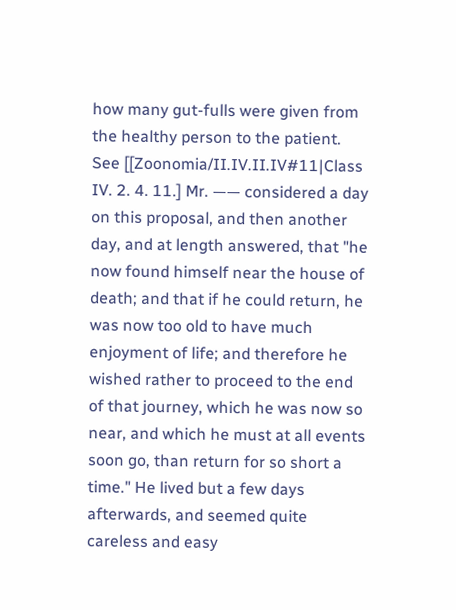how many gut-fulls were given from the healthy person to the patient. See [[Zoonomia/II.IV.II.IV#11|Class IV. 2. 4. 11.] Mr. —— considered a day on this proposal, and then another day, and at length answered, that "he now found himself near the house of death; and that if he could return, he was now too old to have much enjoyment of life; and therefore he wished rather to proceed to the end of that journey, which he was now so near, and which he must at all events soon go, than return for so short a time." He lived but a few days afterwards, and seemed quite careless and easy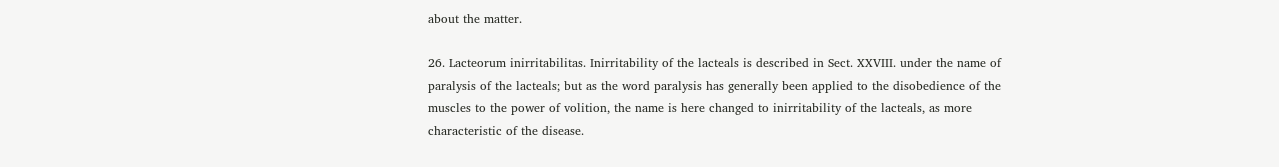about the matter.

26. Lacteorum inirritabilitas. Inirritability of the lacteals is described in Sect. XXVIII. under the name of paralysis of the lacteals; but as the word paralysis has generally been applied to the disobedience of the muscles to the power of volition, the name is here changed to inirritability of the lacteals, as more characteristic of the disease.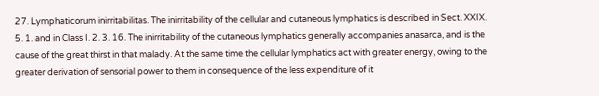27. Lymphaticorum inirritabilitas. The inirritability of the cellular and cutaneous lymphatics is described in Sect. XXIX. 5. 1. and in Class I. 2. 3. 16. The inirritability of the cutaneous lymphatics generally accompanies anasarca, and is the cause of the great thirst in that malady. At the same time the cellular lymphatics act with greater energy, owing to the greater derivation of sensorial power to them in consequence of the less expenditure of it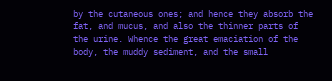by the cutaneous ones; and hence they absorb the fat, and mucus, and also the thinner parts of the urine. Whence the great emaciation of the body, the muddy sediment, and the small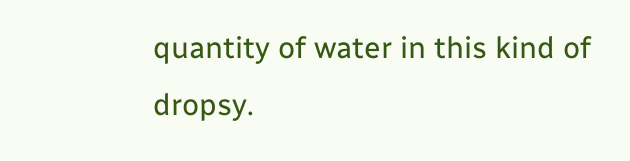quantity of water in this kind of dropsy.